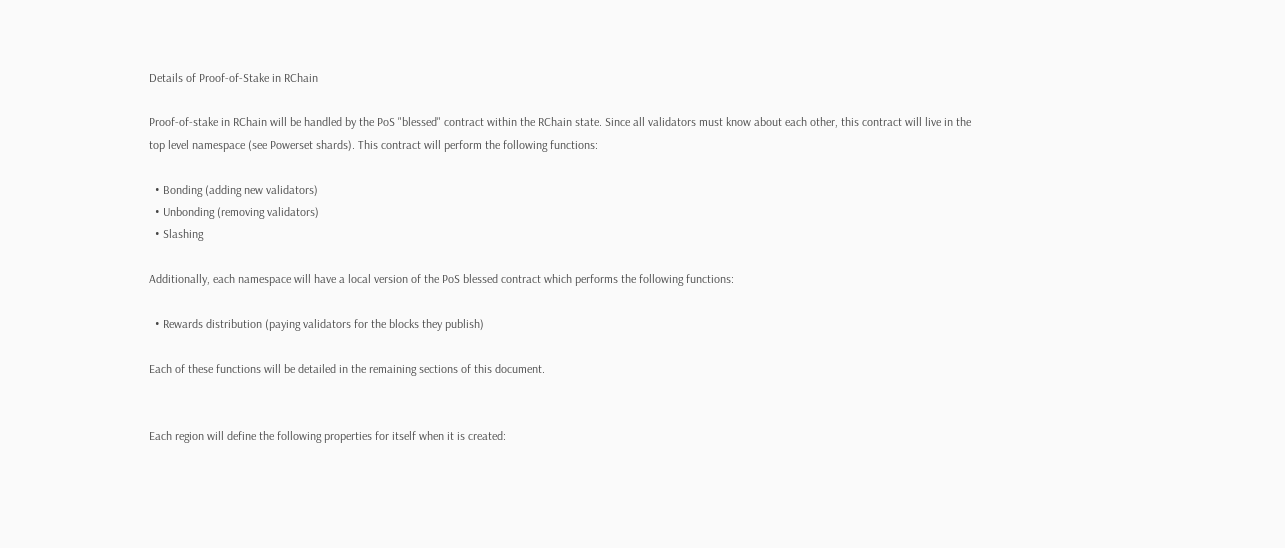Details of Proof-of-Stake in RChain

Proof-of-stake in RChain will be handled by the PoS "blessed" contract within the RChain state. Since all validators must know about each other, this contract will live in the top level namespace (see Powerset shards). This contract will perform the following functions:

  • Bonding (adding new validators)
  • Unbonding (removing validators)
  • Slashing

Additionally, each namespace will have a local version of the PoS blessed contract which performs the following functions:

  • Rewards distribution (paying validators for the blocks they publish)

Each of these functions will be detailed in the remaining sections of this document.


Each region will define the following properties for itself when it is created: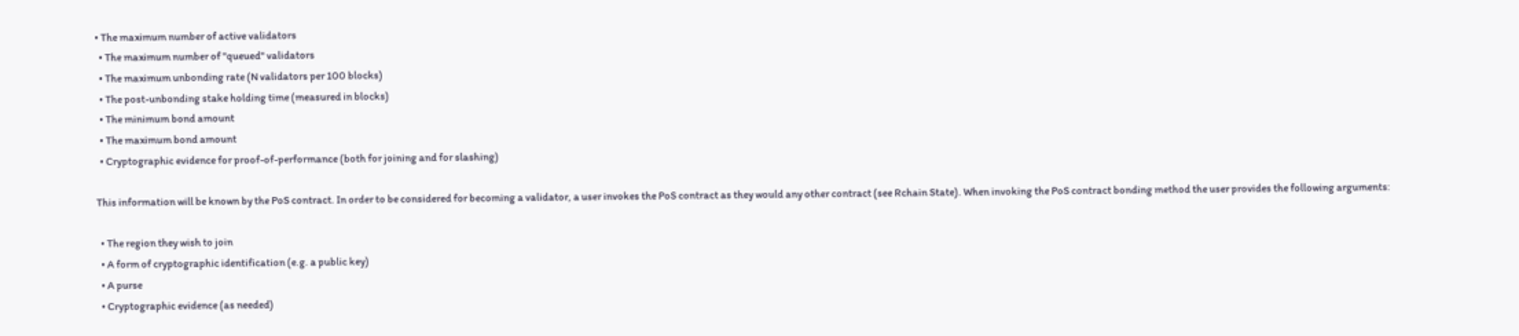• The maximum number of active validators
  • The maximum number of "queued" validators
  • The maximum unbonding rate (N validators per 100 blocks)
  • The post-unbonding stake holding time (measured in blocks)
  • The minimum bond amount
  • The maximum bond amount
  • Cryptographic evidence for proof-of-performance (both for joining and for slashing)

This information will be known by the PoS contract. In order to be considered for becoming a validator, a user invokes the PoS contract as they would any other contract (see Rchain State). When invoking the PoS contract bonding method the user provides the following arguments:

  • The region they wish to join
  • A form of cryptographic identification (e.g. a public key)
  • A purse
  • Cryptographic evidence (as needed)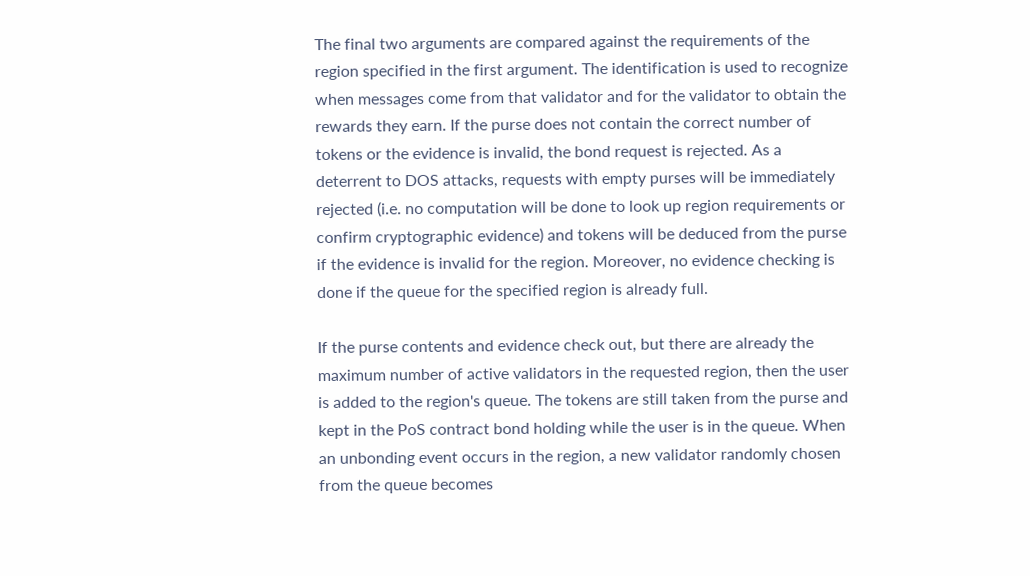The final two arguments are compared against the requirements of the region specified in the first argument. The identification is used to recognize when messages come from that validator and for the validator to obtain the rewards they earn. If the purse does not contain the correct number of tokens or the evidence is invalid, the bond request is rejected. As a deterrent to DOS attacks, requests with empty purses will be immediately rejected (i.e. no computation will be done to look up region requirements or confirm cryptographic evidence) and tokens will be deduced from the purse if the evidence is invalid for the region. Moreover, no evidence checking is done if the queue for the specified region is already full.

If the purse contents and evidence check out, but there are already the maximum number of active validators in the requested region, then the user is added to the region's queue. The tokens are still taken from the purse and kept in the PoS contract bond holding while the user is in the queue. When an unbonding event occurs in the region, a new validator randomly chosen from the queue becomes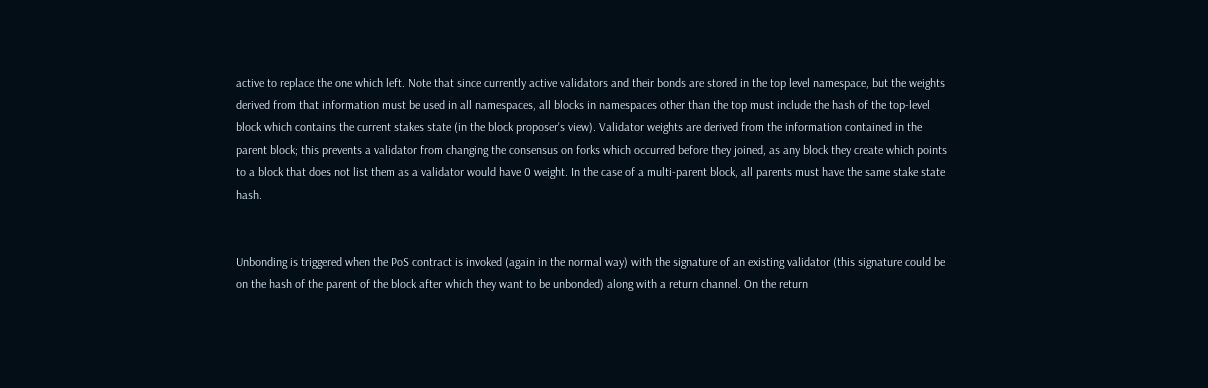active to replace the one which left. Note that since currently active validators and their bonds are stored in the top level namespace, but the weights derived from that information must be used in all namespaces, all blocks in namespaces other than the top must include the hash of the top-level block which contains the current stakes state (in the block proposer's view). Validator weights are derived from the information contained in the parent block; this prevents a validator from changing the consensus on forks which occurred before they joined, as any block they create which points to a block that does not list them as a validator would have 0 weight. In the case of a multi-parent block, all parents must have the same stake state hash.


Unbonding is triggered when the PoS contract is invoked (again in the normal way) with the signature of an existing validator (this signature could be on the hash of the parent of the block after which they want to be unbonded) along with a return channel. On the return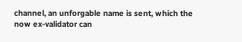channel, an unforgable name is sent, which the now ex-validator can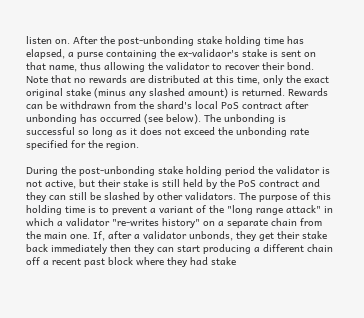listen on. After the post-unbonding stake holding time has elapsed, a purse containing the ex-validaor's stake is sent on that name, thus allowing the validator to recover their bond. Note that no rewards are distributed at this time, only the exact original stake (minus any slashed amount) is returned. Rewards can be withdrawn from the shard's local PoS contract after unbonding has occurred (see below). The unbonding is successful so long as it does not exceed the unbonding rate specified for the region.

During the post-unbonding stake holding period the validator is not active, but their stake is still held by the PoS contract and they can still be slashed by other validators. The purpose of this holding time is to prevent a variant of the "long range attack" in which a validator "re-writes history" on a separate chain from the main one. If, after a validator unbonds, they get their stake back immediately then they can start producing a different chain off a recent past block where they had stake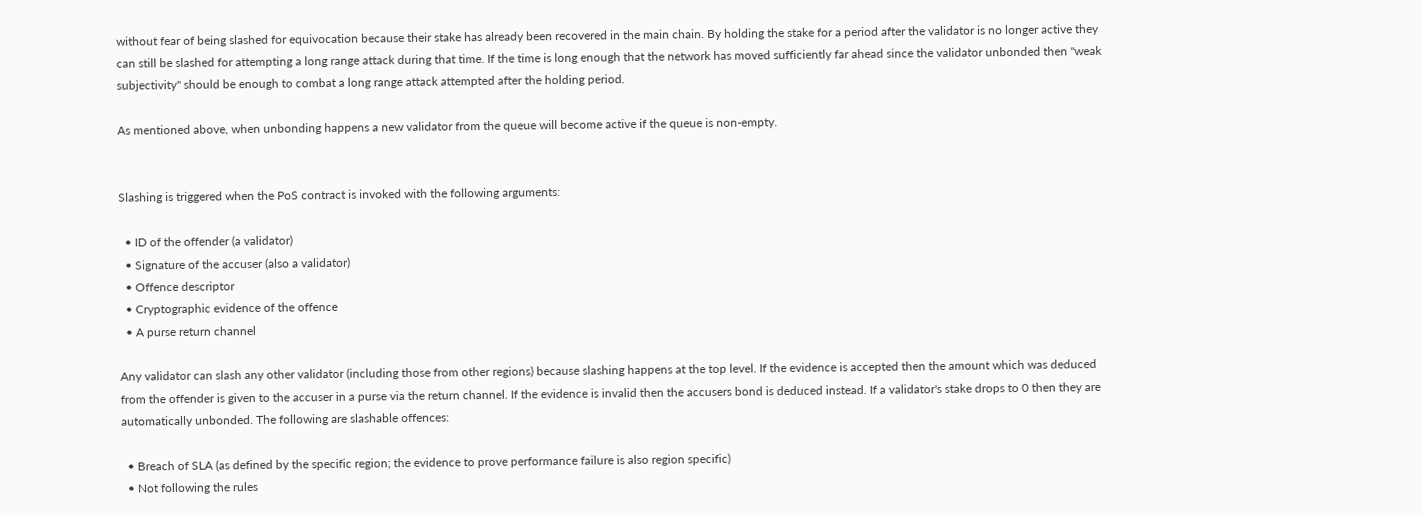without fear of being slashed for equivocation because their stake has already been recovered in the main chain. By holding the stake for a period after the validator is no longer active they can still be slashed for attempting a long range attack during that time. If the time is long enough that the network has moved sufficiently far ahead since the validator unbonded then "weak subjectivity" should be enough to combat a long range attack attempted after the holding period.

As mentioned above, when unbonding happens a new validator from the queue will become active if the queue is non-empty.


Slashing is triggered when the PoS contract is invoked with the following arguments:

  • ID of the offender (a validator)
  • Signature of the accuser (also a validator)
  • Offence descriptor
  • Cryptographic evidence of the offence
  • A purse return channel

Any validator can slash any other validator (including those from other regions) because slashing happens at the top level. If the evidence is accepted then the amount which was deduced from the offender is given to the accuser in a purse via the return channel. If the evidence is invalid then the accusers bond is deduced instead. If a validator's stake drops to 0 then they are automatically unbonded. The following are slashable offences:

  • Breach of SLA (as defined by the specific region; the evidence to prove performance failure is also region specific)
  • Not following the rules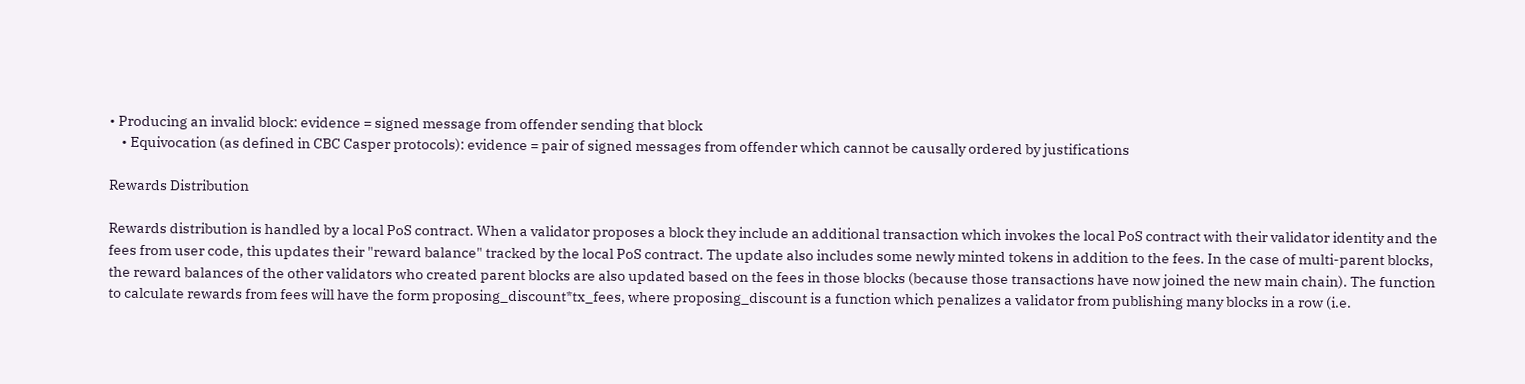• Producing an invalid block: evidence = signed message from offender sending that block
    • Equivocation (as defined in CBC Casper protocols): evidence = pair of signed messages from offender which cannot be causally ordered by justifications

Rewards Distribution

Rewards distribution is handled by a local PoS contract. When a validator proposes a block they include an additional transaction which invokes the local PoS contract with their validator identity and the fees from user code, this updates their "reward balance" tracked by the local PoS contract. The update also includes some newly minted tokens in addition to the fees. In the case of multi-parent blocks, the reward balances of the other validators who created parent blocks are also updated based on the fees in those blocks (because those transactions have now joined the new main chain). The function to calculate rewards from fees will have the form proposing_discount*tx_fees, where proposing_discount is a function which penalizes a validator from publishing many blocks in a row (i.e.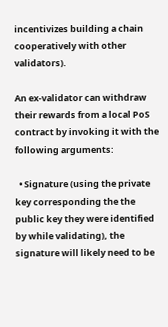incentivizes building a chain cooperatively with other validators).

An ex-validator can withdraw their rewards from a local PoS contract by invoking it with the following arguments:

  • Signature (using the private key corresponding the the public key they were identified by while validating), the signature will likely need to be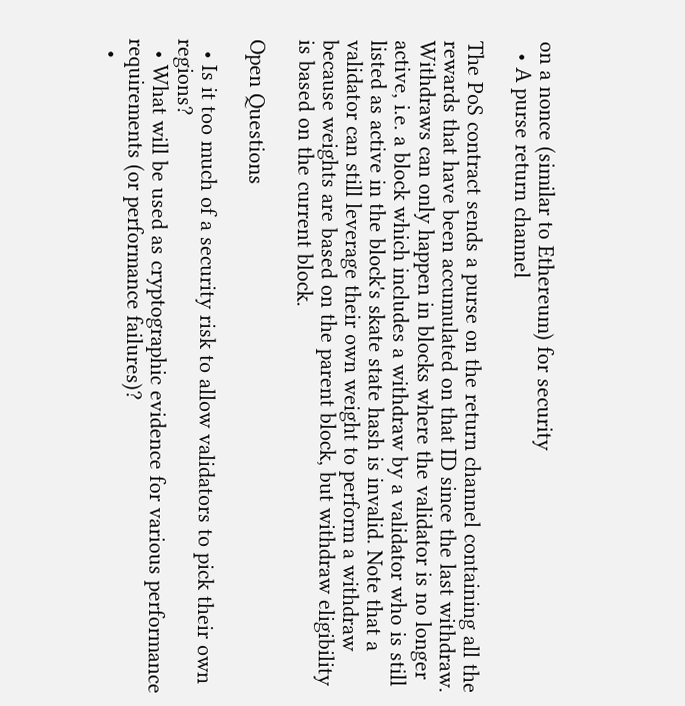on a nonce (similar to Ethereum) for security
  • A purse return channel

The PoS contract sends a purse on the return channel containing all the rewards that have been accumulated on that ID since the last withdraw. Withdraws can only happen in blocks where the validator is no longer active, i.e. a block which includes a withdraw by a validator who is still listed as active in the block's skate state hash is invalid. Note that a validator can still leverage their own weight to perform a withdraw because weights are based on the parent block, but withdraw eligibility is based on the current block.

Open Questions

  • Is it too much of a security risk to allow validators to pick their own regions?
  • What will be used as cryptographic evidence for various performance requirements (or performance failures)?
  •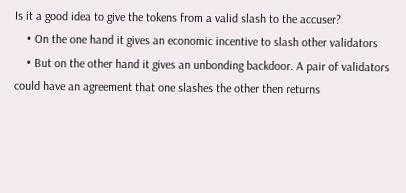Is it a good idea to give the tokens from a valid slash to the accuser?
    • On the one hand it gives an economic incentive to slash other validators
    • But on the other hand it gives an unbonding backdoor. A pair of validators could have an agreement that one slashes the other then returns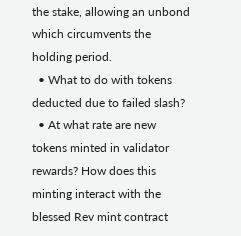the stake, allowing an unbond which circumvents the holding period.
  • What to do with tokens deducted due to failed slash?
  • At what rate are new tokens minted in validator rewards? How does this minting interact with the blessed Rev mint contract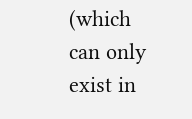(which can only exist in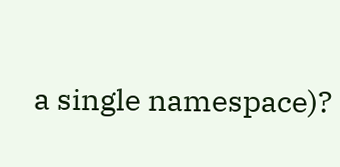a single namespace)?